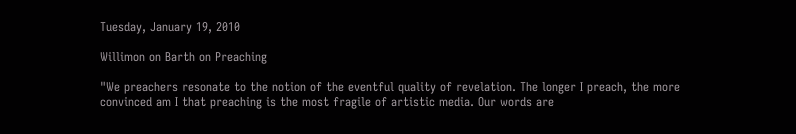Tuesday, January 19, 2010

Willimon on Barth on Preaching

"We preachers resonate to the notion of the eventful quality of revelation. The longer I preach, the more convinced am I that preaching is the most fragile of artistic media. Our words are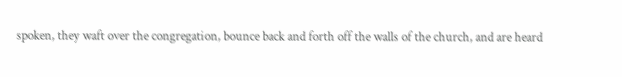spoken, they waft over the congregation, bounce back and forth off the walls of the church, and are heard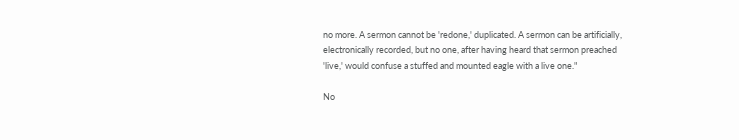no more. A sermon cannot be 'redone,' duplicated. A sermon can be artificially, electronically recorded, but no one, after having heard that sermon preached 'live,' would confuse a stuffed and mounted eagle with a live one."

No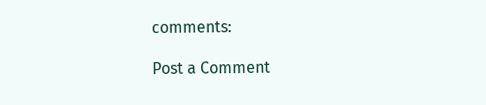comments:

Post a Comment